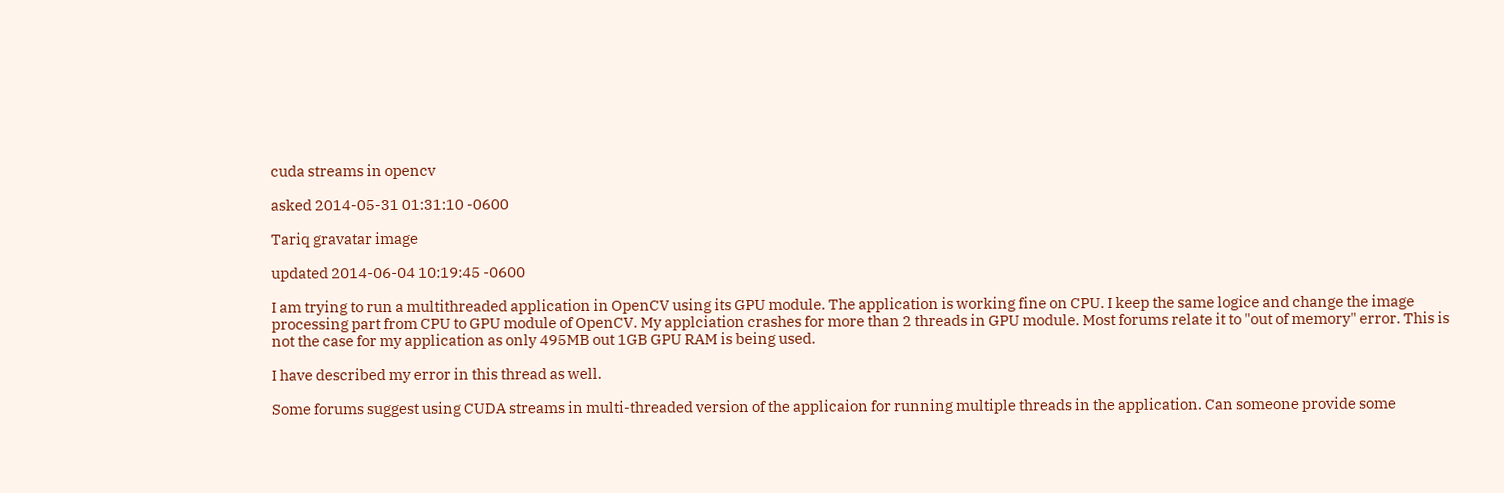cuda streams in opencv

asked 2014-05-31 01:31:10 -0600

Tariq gravatar image

updated 2014-06-04 10:19:45 -0600

I am trying to run a multithreaded application in OpenCV using its GPU module. The application is working fine on CPU. I keep the same logice and change the image processing part from CPU to GPU module of OpenCV. My applciation crashes for more than 2 threads in GPU module. Most forums relate it to "out of memory" error. This is not the case for my application as only 495MB out 1GB GPU RAM is being used.

I have described my error in this thread as well.

Some forums suggest using CUDA streams in multi-threaded version of the applicaion for running multiple threads in the application. Can someone provide some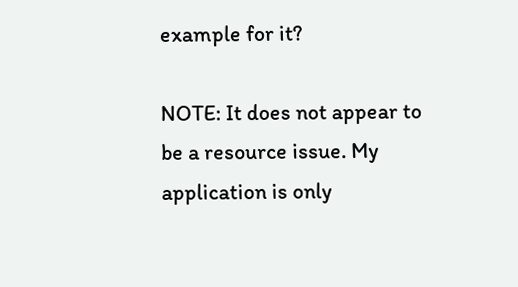example for it?

NOTE: It does not appear to be a resource issue. My application is only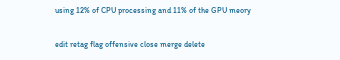using 12% of CPU processing and 11% of the GPU meory

edit retag flag offensive close merge delete